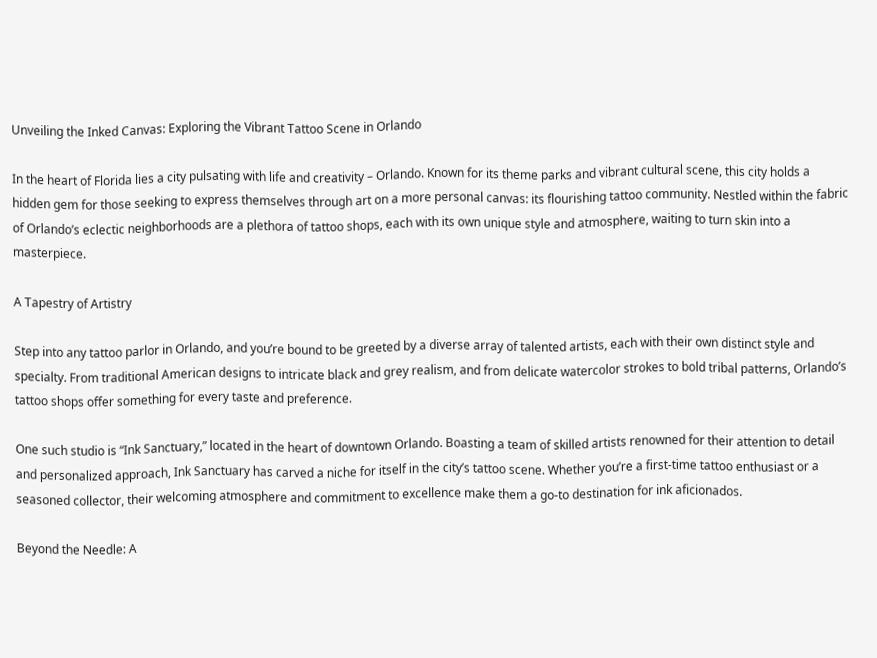Unveiling the Inked Canvas: Exploring the Vibrant Tattoo Scene in Orlando

In the heart of Florida lies a city pulsating with life and creativity – Orlando. Known for its theme parks and vibrant cultural scene, this city holds a hidden gem for those seeking to express themselves through art on a more personal canvas: its flourishing tattoo community. Nestled within the fabric of Orlando’s eclectic neighborhoods are a plethora of tattoo shops, each with its own unique style and atmosphere, waiting to turn skin into a masterpiece.

A Tapestry of Artistry

Step into any tattoo parlor in Orlando, and you’re bound to be greeted by a diverse array of talented artists, each with their own distinct style and specialty. From traditional American designs to intricate black and grey realism, and from delicate watercolor strokes to bold tribal patterns, Orlando’s tattoo shops offer something for every taste and preference.

One such studio is “Ink Sanctuary,” located in the heart of downtown Orlando. Boasting a team of skilled artists renowned for their attention to detail and personalized approach, Ink Sanctuary has carved a niche for itself in the city’s tattoo scene. Whether you’re a first-time tattoo enthusiast or a seasoned collector, their welcoming atmosphere and commitment to excellence make them a go-to destination for ink aficionados.

Beyond the Needle: A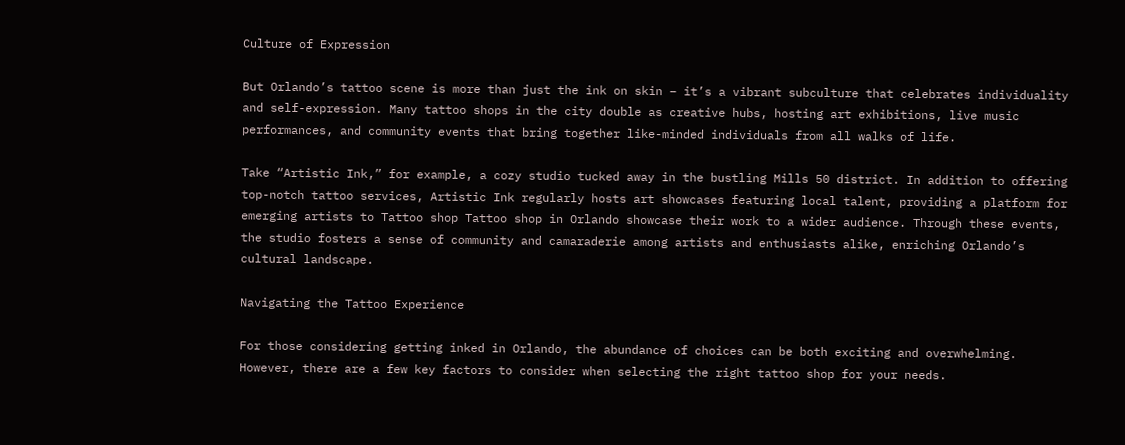Culture of Expression

But Orlando’s tattoo scene is more than just the ink on skin – it’s a vibrant subculture that celebrates individuality and self-expression. Many tattoo shops in the city double as creative hubs, hosting art exhibitions, live music performances, and community events that bring together like-minded individuals from all walks of life.

Take “Artistic Ink,” for example, a cozy studio tucked away in the bustling Mills 50 district. In addition to offering top-notch tattoo services, Artistic Ink regularly hosts art showcases featuring local talent, providing a platform for emerging artists to Tattoo shop Tattoo shop in Orlando showcase their work to a wider audience. Through these events, the studio fosters a sense of community and camaraderie among artists and enthusiasts alike, enriching Orlando’s cultural landscape.

Navigating the Tattoo Experience

For those considering getting inked in Orlando, the abundance of choices can be both exciting and overwhelming. However, there are a few key factors to consider when selecting the right tattoo shop for your needs.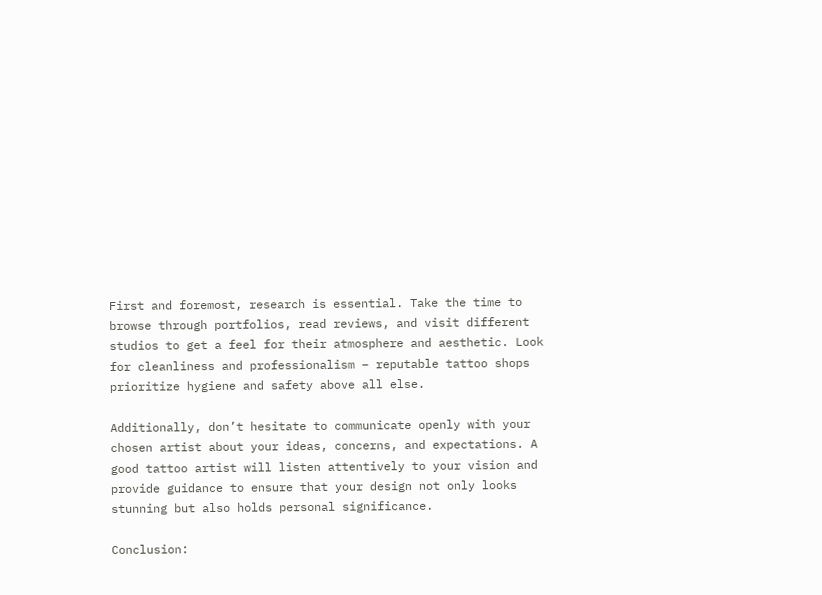First and foremost, research is essential. Take the time to browse through portfolios, read reviews, and visit different studios to get a feel for their atmosphere and aesthetic. Look for cleanliness and professionalism – reputable tattoo shops prioritize hygiene and safety above all else.

Additionally, don’t hesitate to communicate openly with your chosen artist about your ideas, concerns, and expectations. A good tattoo artist will listen attentively to your vision and provide guidance to ensure that your design not only looks stunning but also holds personal significance.

Conclusion: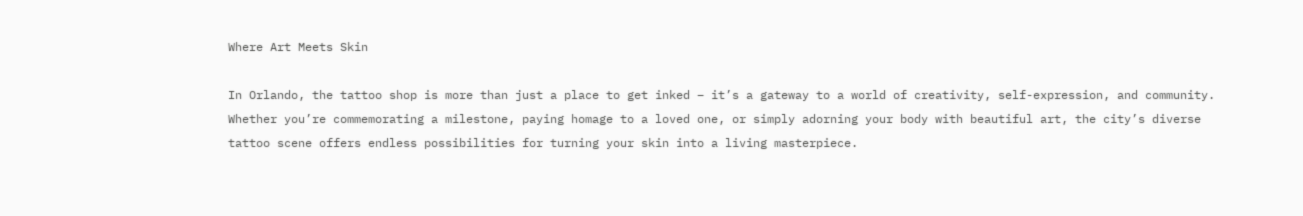Where Art Meets Skin

In Orlando, the tattoo shop is more than just a place to get inked – it’s a gateway to a world of creativity, self-expression, and community. Whether you’re commemorating a milestone, paying homage to a loved one, or simply adorning your body with beautiful art, the city’s diverse tattoo scene offers endless possibilities for turning your skin into a living masterpiece.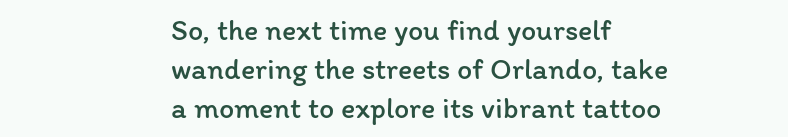So, the next time you find yourself wandering the streets of Orlando, take a moment to explore its vibrant tattoo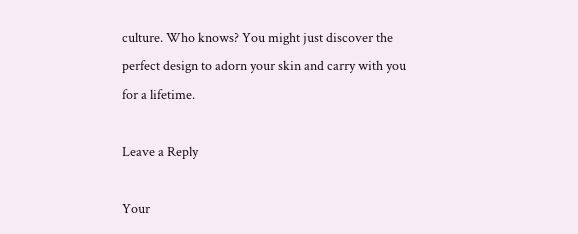culture. Who knows? You might just discover the perfect design to adorn your skin and carry with you for a lifetime.

Leave a Reply

Your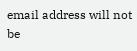email address will not be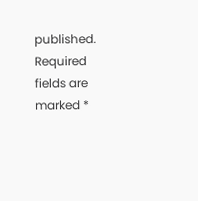published. Required fields are marked *